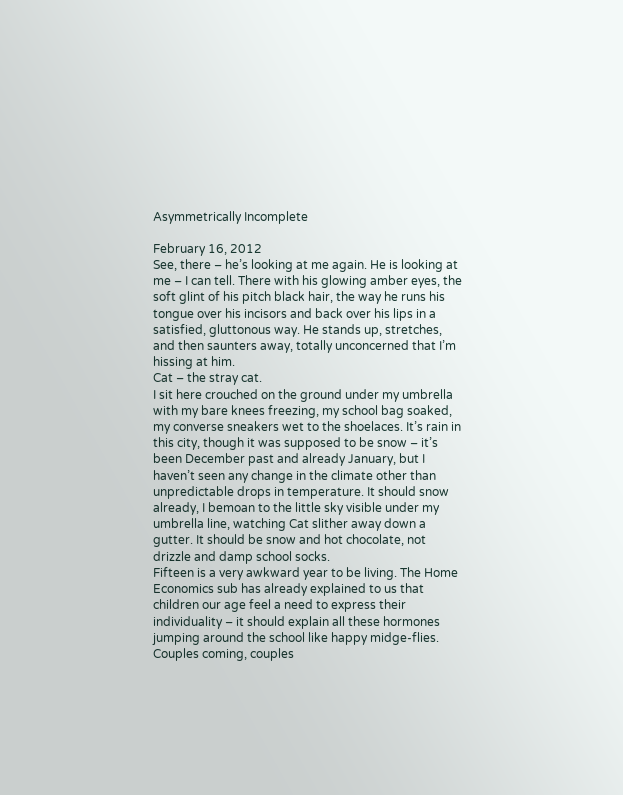Asymmetrically Incomplete

February 16, 2012
See, there – he’s looking at me again. He is looking at me – I can tell. There with his glowing amber eyes, the soft glint of his pitch black hair, the way he runs his tongue over his incisors and back over his lips in a satisfied, gluttonous way. He stands up, stretches, and then saunters away, totally unconcerned that I’m hissing at him.
Cat – the stray cat.
I sit here crouched on the ground under my umbrella with my bare knees freezing, my school bag soaked, my converse sneakers wet to the shoelaces. It’s rain in this city, though it was supposed to be snow – it’s been December past and already January, but I haven’t seen any change in the climate other than unpredictable drops in temperature. It should snow already, I bemoan to the little sky visible under my umbrella line, watching Cat slither away down a gutter. It should be snow and hot chocolate, not drizzle and damp school socks.
Fifteen is a very awkward year to be living. The Home Economics sub has already explained to us that children our age feel a need to express their individuality – it should explain all these hormones jumping around the school like happy midge-flies. Couples coming, couples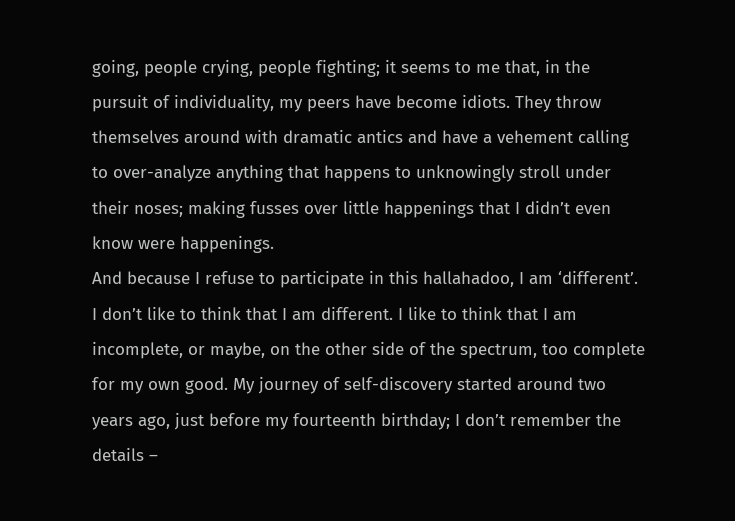going, people crying, people fighting; it seems to me that, in the pursuit of individuality, my peers have become idiots. They throw themselves around with dramatic antics and have a vehement calling to over-analyze anything that happens to unknowingly stroll under their noses; making fusses over little happenings that I didn’t even know were happenings.
And because I refuse to participate in this hallahadoo, I am ‘different’.
I don’t like to think that I am different. I like to think that I am incomplete, or maybe, on the other side of the spectrum, too complete for my own good. My journey of self-discovery started around two years ago, just before my fourteenth birthday; I don’t remember the details –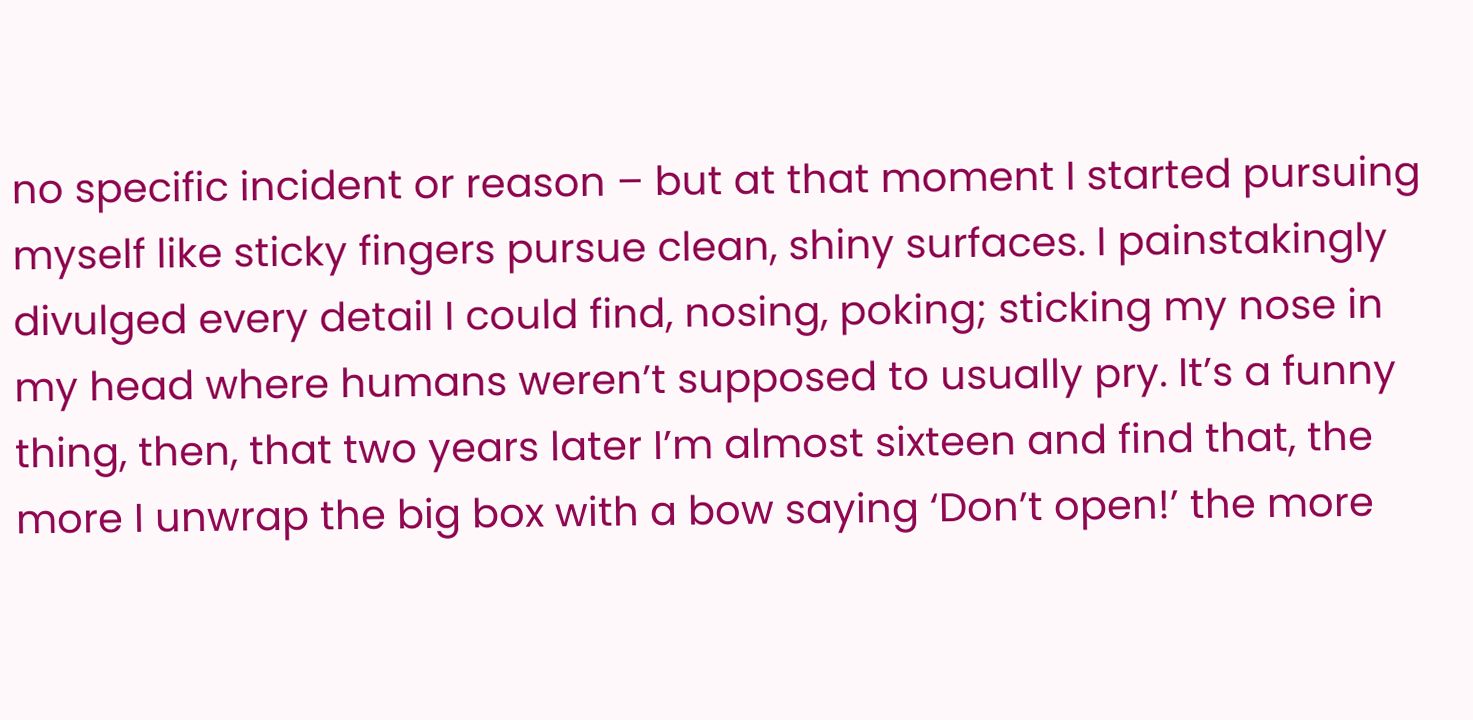no specific incident or reason – but at that moment I started pursuing myself like sticky fingers pursue clean, shiny surfaces. I painstakingly divulged every detail I could find, nosing, poking; sticking my nose in my head where humans weren’t supposed to usually pry. It’s a funny thing, then, that two years later I’m almost sixteen and find that, the more I unwrap the big box with a bow saying ‘Don’t open!’ the more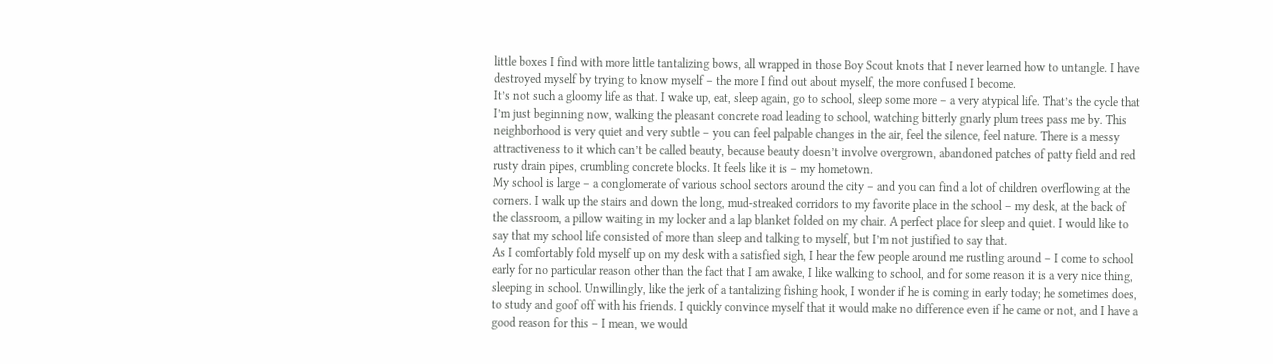little boxes I find with more little tantalizing bows, all wrapped in those Boy Scout knots that I never learned how to untangle. I have destroyed myself by trying to know myself – the more I find out about myself, the more confused I become.
It’s not such a gloomy life as that. I wake up, eat, sleep again, go to school, sleep some more – a very atypical life. That’s the cycle that I’m just beginning now, walking the pleasant concrete road leading to school, watching bitterly gnarly plum trees pass me by. This neighborhood is very quiet and very subtle – you can feel palpable changes in the air, feel the silence, feel nature. There is a messy attractiveness to it which can’t be called beauty, because beauty doesn’t involve overgrown, abandoned patches of patty field and red rusty drain pipes, crumbling concrete blocks. It feels like it is – my hometown.
My school is large – a conglomerate of various school sectors around the city – and you can find a lot of children overflowing at the corners. I walk up the stairs and down the long, mud-streaked corridors to my favorite place in the school – my desk, at the back of the classroom, a pillow waiting in my locker and a lap blanket folded on my chair. A perfect place for sleep and quiet. I would like to say that my school life consisted of more than sleep and talking to myself, but I’m not justified to say that.
As I comfortably fold myself up on my desk with a satisfied sigh, I hear the few people around me rustling around – I come to school early for no particular reason other than the fact that I am awake, I like walking to school, and for some reason it is a very nice thing, sleeping in school. Unwillingly, like the jerk of a tantalizing fishing hook, I wonder if he is coming in early today; he sometimes does, to study and goof off with his friends. I quickly convince myself that it would make no difference even if he came or not, and I have a good reason for this – I mean, we would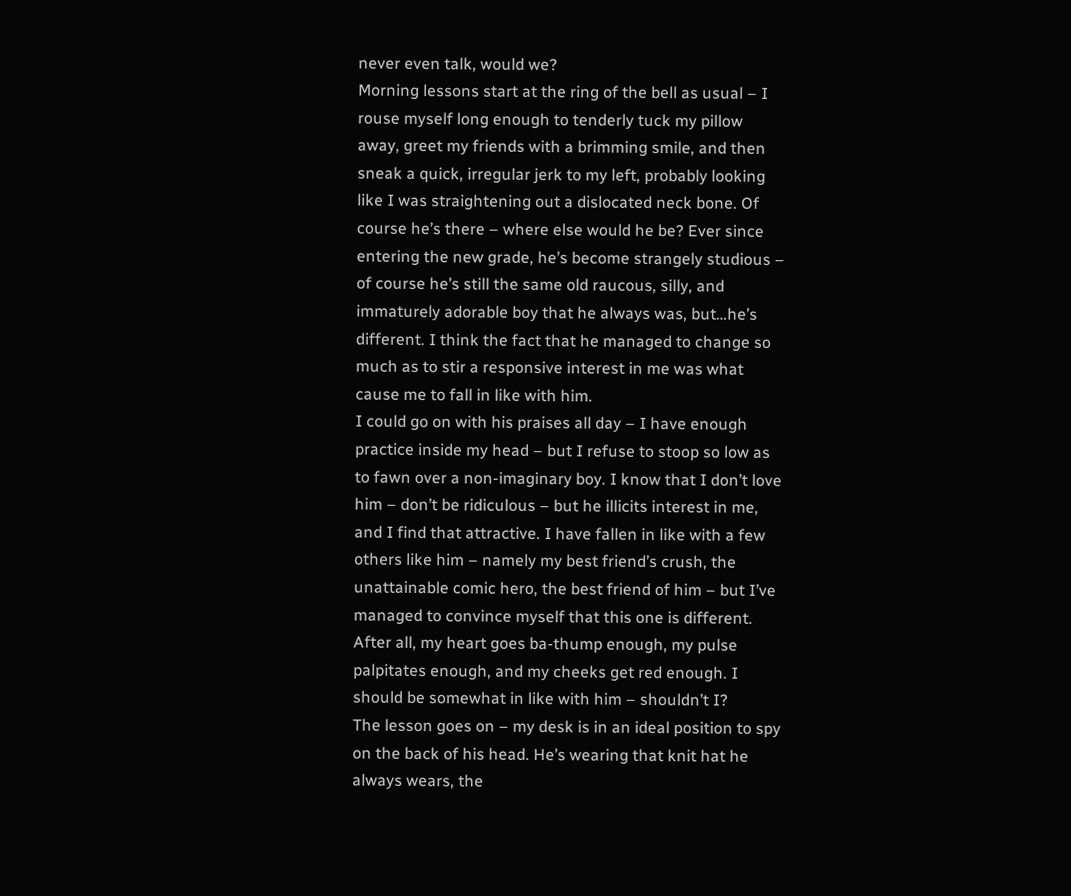never even talk, would we?
Morning lessons start at the ring of the bell as usual – I rouse myself long enough to tenderly tuck my pillow away, greet my friends with a brimming smile, and then sneak a quick, irregular jerk to my left, probably looking like I was straightening out a dislocated neck bone. Of course he’s there – where else would he be? Ever since entering the new grade, he’s become strangely studious – of course he’s still the same old raucous, silly, and immaturely adorable boy that he always was, but…he’s different. I think the fact that he managed to change so much as to stir a responsive interest in me was what cause me to fall in like with him.
I could go on with his praises all day – I have enough practice inside my head – but I refuse to stoop so low as to fawn over a non-imaginary boy. I know that I don’t love him – don’t be ridiculous – but he illicits interest in me, and I find that attractive. I have fallen in like with a few others like him – namely my best friend’s crush, the unattainable comic hero, the best friend of him – but I’ve managed to convince myself that this one is different. After all, my heart goes ba-thump enough, my pulse palpitates enough, and my cheeks get red enough. I should be somewhat in like with him – shouldn’t I?
The lesson goes on – my desk is in an ideal position to spy on the back of his head. He’s wearing that knit hat he always wears, the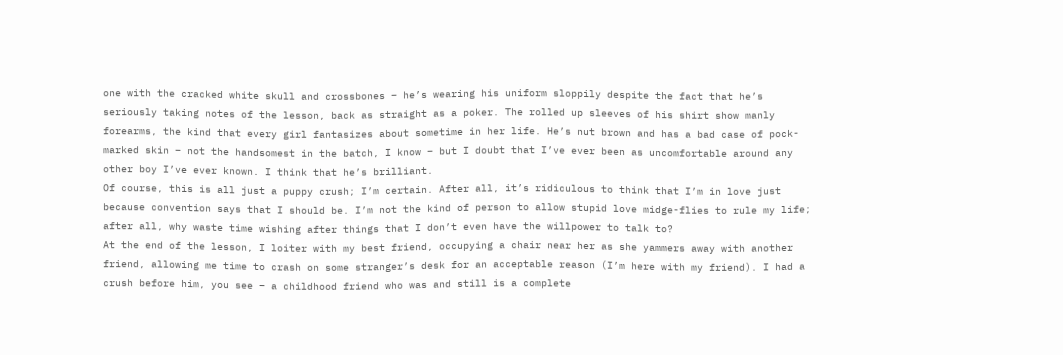one with the cracked white skull and crossbones – he’s wearing his uniform sloppily despite the fact that he’s seriously taking notes of the lesson, back as straight as a poker. The rolled up sleeves of his shirt show manly forearms, the kind that every girl fantasizes about sometime in her life. He’s nut brown and has a bad case of pock-marked skin – not the handsomest in the batch, I know – but I doubt that I’ve ever been as uncomfortable around any other boy I’ve ever known. I think that he’s brilliant.
Of course, this is all just a puppy crush; I’m certain. After all, it’s ridiculous to think that I’m in love just because convention says that I should be. I’m not the kind of person to allow stupid love midge-flies to rule my life; after all, why waste time wishing after things that I don’t even have the willpower to talk to?
At the end of the lesson, I loiter with my best friend, occupying a chair near her as she yammers away with another friend, allowing me time to crash on some stranger’s desk for an acceptable reason (I’m here with my friend). I had a crush before him, you see – a childhood friend who was and still is a complete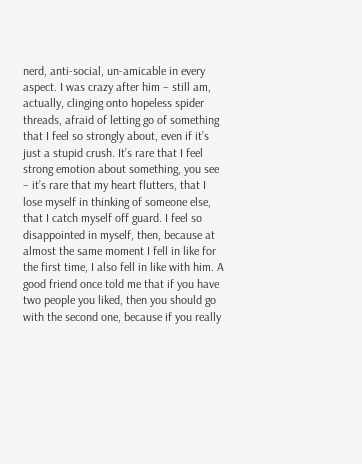nerd, anti-social, un-amicable in every aspect. I was crazy after him – still am, actually, clinging onto hopeless spider threads, afraid of letting go of something that I feel so strongly about, even if it’s just a stupid crush. It’s rare that I feel strong emotion about something, you see – it’s rare that my heart flutters, that I lose myself in thinking of someone else, that I catch myself off guard. I feel so disappointed in myself, then, because at almost the same moment I fell in like for the first time, I also fell in like with him. A good friend once told me that if you have two people you liked, then you should go with the second one, because if you really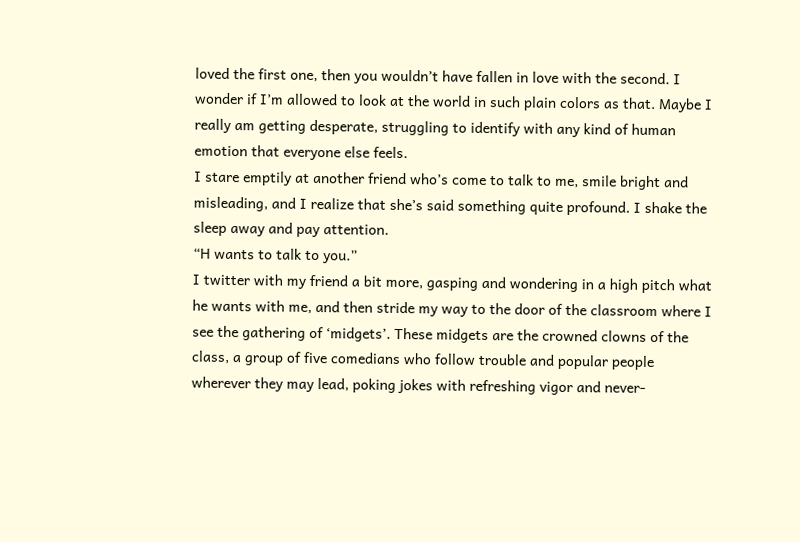loved the first one, then you wouldn’t have fallen in love with the second. I wonder if I’m allowed to look at the world in such plain colors as that. Maybe I really am getting desperate, struggling to identify with any kind of human emotion that everyone else feels.
I stare emptily at another friend who’s come to talk to me, smile bright and misleading, and I realize that she’s said something quite profound. I shake the sleep away and pay attention.
“H wants to talk to you.”
I twitter with my friend a bit more, gasping and wondering in a high pitch what he wants with me, and then stride my way to the door of the classroom where I see the gathering of ‘midgets’. These midgets are the crowned clowns of the class, a group of five comedians who follow trouble and popular people wherever they may lead, poking jokes with refreshing vigor and never-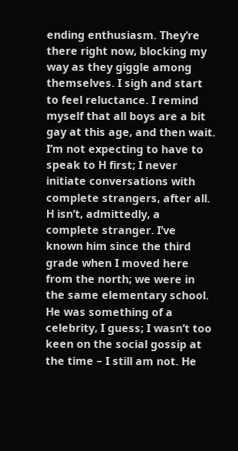ending enthusiasm. They’re there right now, blocking my way as they giggle among themselves. I sigh and start to feel reluctance. I remind myself that all boys are a bit gay at this age, and then wait.
I’m not expecting to have to speak to H first; I never initiate conversations with complete strangers, after all.
H isn’t, admittedly, a complete stranger. I’ve known him since the third grade when I moved here from the north; we were in the same elementary school. He was something of a celebrity, I guess; I wasn’t too keen on the social gossip at the time – I still am not. He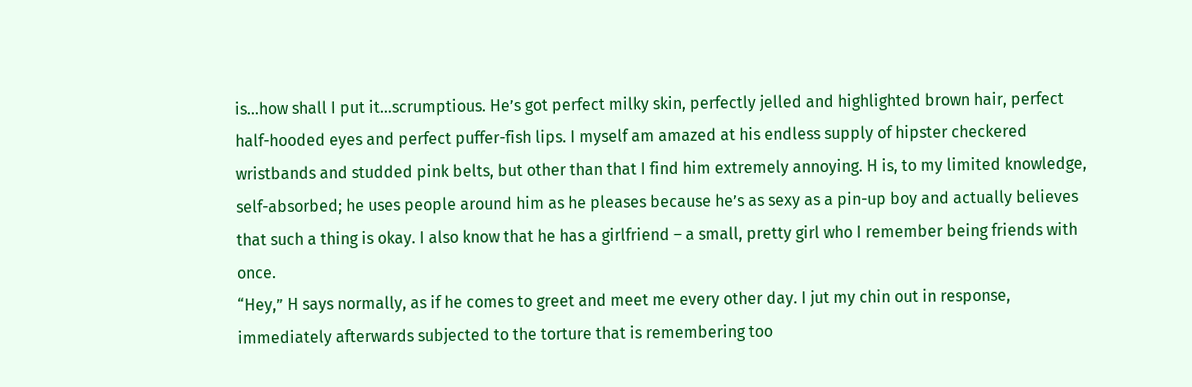is…how shall I put it…scrumptious. He’s got perfect milky skin, perfectly jelled and highlighted brown hair, perfect half-hooded eyes and perfect puffer-fish lips. I myself am amazed at his endless supply of hipster checkered wristbands and studded pink belts, but other than that I find him extremely annoying. H is, to my limited knowledge, self-absorbed; he uses people around him as he pleases because he’s as sexy as a pin-up boy and actually believes that such a thing is okay. I also know that he has a girlfriend – a small, pretty girl who I remember being friends with once.
“Hey,” H says normally, as if he comes to greet and meet me every other day. I jut my chin out in response, immediately afterwards subjected to the torture that is remembering too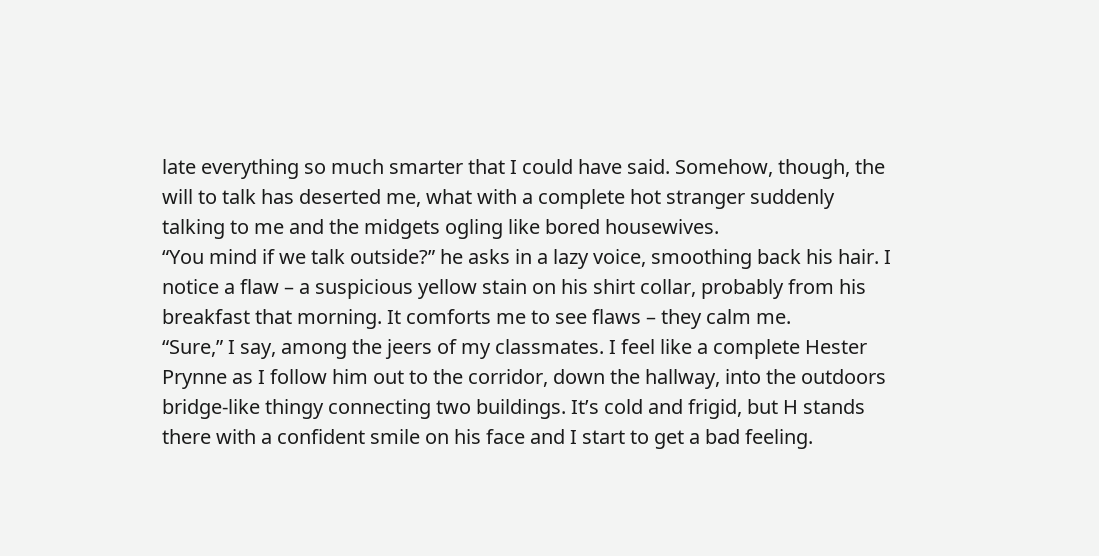late everything so much smarter that I could have said. Somehow, though, the will to talk has deserted me, what with a complete hot stranger suddenly talking to me and the midgets ogling like bored housewives.
“You mind if we talk outside?” he asks in a lazy voice, smoothing back his hair. I notice a flaw – a suspicious yellow stain on his shirt collar, probably from his breakfast that morning. It comforts me to see flaws – they calm me.
“Sure,” I say, among the jeers of my classmates. I feel like a complete Hester Prynne as I follow him out to the corridor, down the hallway, into the outdoors bridge-like thingy connecting two buildings. It’s cold and frigid, but H stands there with a confident smile on his face and I start to get a bad feeling.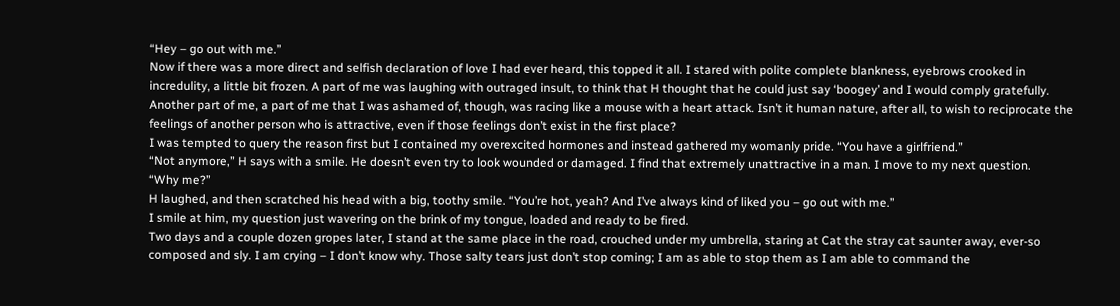“Hey – go out with me.”
Now if there was a more direct and selfish declaration of love I had ever heard, this topped it all. I stared with polite complete blankness, eyebrows crooked in incredulity, a little bit frozen. A part of me was laughing with outraged insult, to think that H thought that he could just say ‘boogey’ and I would comply gratefully. Another part of me, a part of me that I was ashamed of, though, was racing like a mouse with a heart attack. Isn’t it human nature, after all, to wish to reciprocate the feelings of another person who is attractive, even if those feelings don’t exist in the first place?
I was tempted to query the reason first but I contained my overexcited hormones and instead gathered my womanly pride. “You have a girlfriend.”
“Not anymore,” H says with a smile. He doesn’t even try to look wounded or damaged. I find that extremely unattractive in a man. I move to my next question.
“Why me?”
H laughed, and then scratched his head with a big, toothy smile. “You’re hot, yeah? And I’ve always kind of liked you – go out with me.”
I smile at him, my question just wavering on the brink of my tongue, loaded and ready to be fired.
Two days and a couple dozen gropes later, I stand at the same place in the road, crouched under my umbrella, staring at Cat the stray cat saunter away, ever-so composed and sly. I am crying – I don’t know why. Those salty tears just don’t stop coming; I am as able to stop them as I am able to command the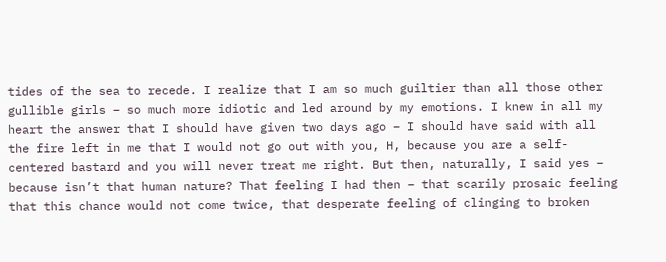tides of the sea to recede. I realize that I am so much guiltier than all those other gullible girls – so much more idiotic and led around by my emotions. I knew in all my heart the answer that I should have given two days ago – I should have said with all the fire left in me that I would not go out with you, H, because you are a self-centered bastard and you will never treat me right. But then, naturally, I said yes – because isn’t that human nature? That feeling I had then – that scarily prosaic feeling that this chance would not come twice, that desperate feeling of clinging to broken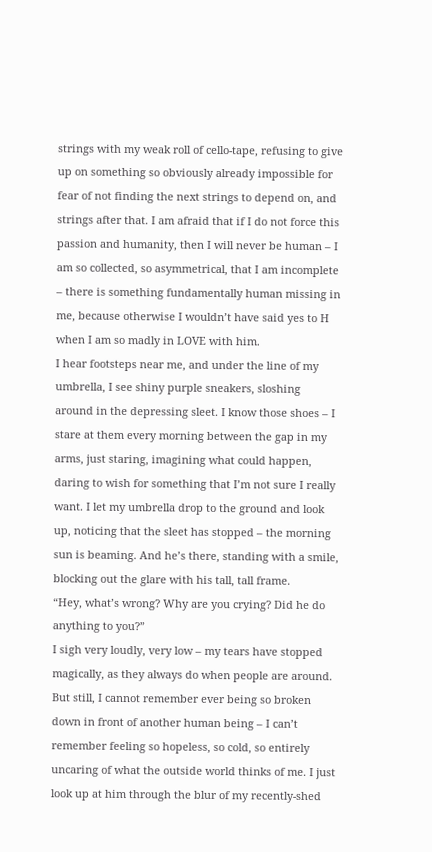strings with my weak roll of cello-tape, refusing to give up on something so obviously already impossible for fear of not finding the next strings to depend on, and strings after that. I am afraid that if I do not force this passion and humanity, then I will never be human – I am so collected, so asymmetrical, that I am incomplete – there is something fundamentally human missing in me, because otherwise I wouldn’t have said yes to H when I am so madly in LOVE with him.
I hear footsteps near me, and under the line of my umbrella, I see shiny purple sneakers, sloshing around in the depressing sleet. I know those shoes – I stare at them every morning between the gap in my arms, just staring, imagining what could happen, daring to wish for something that I’m not sure I really want. I let my umbrella drop to the ground and look up, noticing that the sleet has stopped – the morning sun is beaming. And he’s there, standing with a smile, blocking out the glare with his tall, tall frame.
“Hey, what’s wrong? Why are you crying? Did he do anything to you?”
I sigh very loudly, very low – my tears have stopped magically, as they always do when people are around. But still, I cannot remember ever being so broken down in front of another human being – I can’t remember feeling so hopeless, so cold, so entirely uncaring of what the outside world thinks of me. I just look up at him through the blur of my recently-shed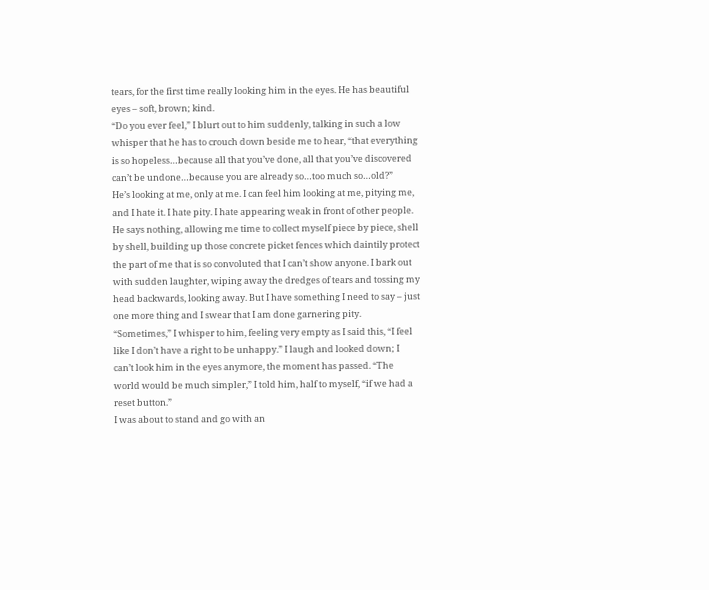tears, for the first time really looking him in the eyes. He has beautiful eyes – soft, brown; kind.
“Do you ever feel,” I blurt out to him suddenly, talking in such a low whisper that he has to crouch down beside me to hear, “that everything is so hopeless…because all that you’ve done, all that you’ve discovered can’t be undone…because you are already so…too much so…old?”
He’s looking at me, only at me. I can feel him looking at me, pitying me, and I hate it. I hate pity. I hate appearing weak in front of other people. He says nothing, allowing me time to collect myself piece by piece, shell by shell, building up those concrete picket fences which daintily protect the part of me that is so convoluted that I can’t show anyone. I bark out with sudden laughter, wiping away the dredges of tears and tossing my head backwards, looking away. But I have something I need to say – just one more thing and I swear that I am done garnering pity.
“Sometimes,” I whisper to him, feeling very empty as I said this, “I feel like I don’t have a right to be unhappy.” I laugh and looked down; I can’t look him in the eyes anymore, the moment has passed. “The world would be much simpler,” I told him, half to myself, “if we had a reset button.”
I was about to stand and go with an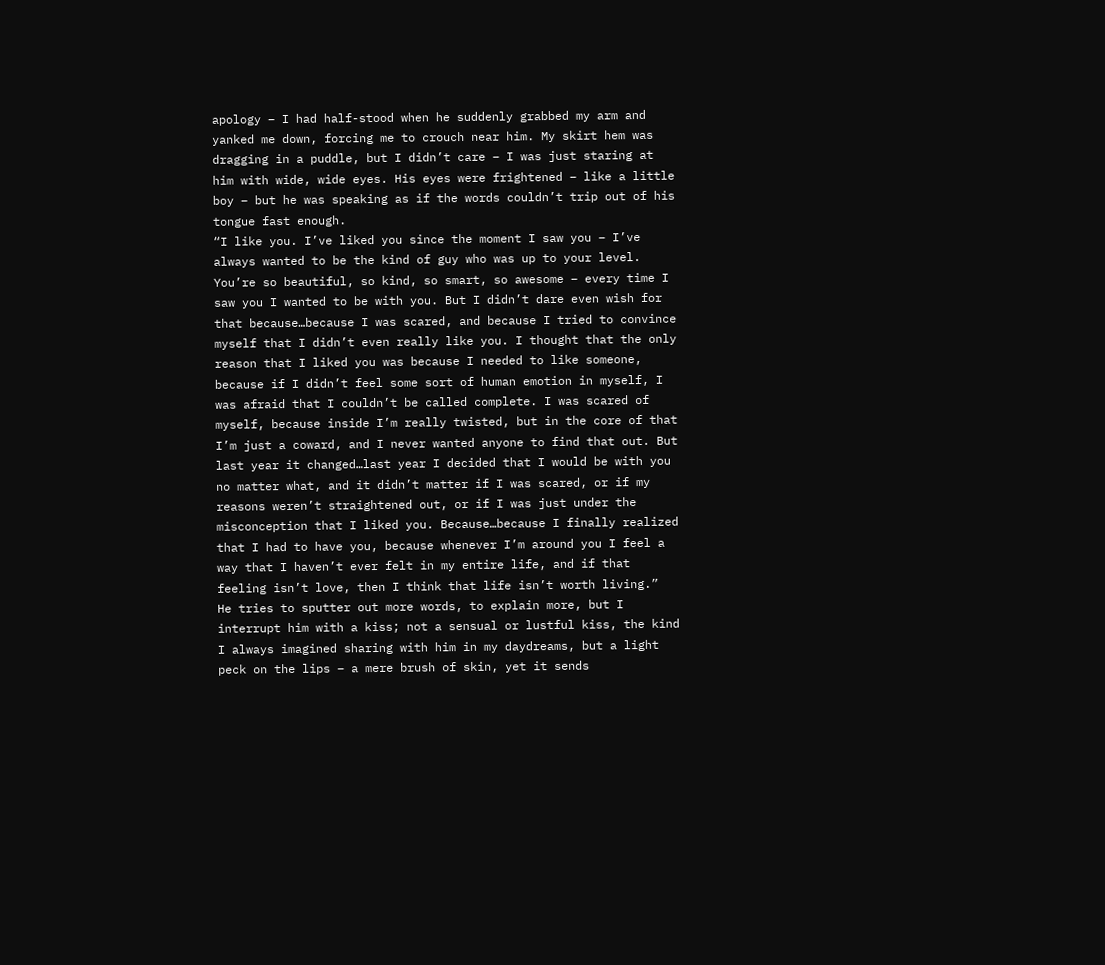apology – I had half-stood when he suddenly grabbed my arm and yanked me down, forcing me to crouch near him. My skirt hem was dragging in a puddle, but I didn’t care – I was just staring at him with wide, wide eyes. His eyes were frightened – like a little boy – but he was speaking as if the words couldn’t trip out of his tongue fast enough.
“I like you. I’ve liked you since the moment I saw you – I’ve always wanted to be the kind of guy who was up to your level. You’re so beautiful, so kind, so smart, so awesome – every time I saw you I wanted to be with you. But I didn’t dare even wish for that because…because I was scared, and because I tried to convince myself that I didn’t even really like you. I thought that the only reason that I liked you was because I needed to like someone, because if I didn’t feel some sort of human emotion in myself, I was afraid that I couldn’t be called complete. I was scared of myself, because inside I’m really twisted, but in the core of that I’m just a coward, and I never wanted anyone to find that out. But last year it changed…last year I decided that I would be with you no matter what, and it didn’t matter if I was scared, or if my reasons weren’t straightened out, or if I was just under the misconception that I liked you. Because…because I finally realized that I had to have you, because whenever I’m around you I feel a way that I haven’t ever felt in my entire life, and if that feeling isn’t love, then I think that life isn’t worth living.”
He tries to sputter out more words, to explain more, but I interrupt him with a kiss; not a sensual or lustful kiss, the kind I always imagined sharing with him in my daydreams, but a light peck on the lips – a mere brush of skin, yet it sends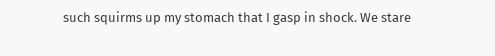such squirms up my stomach that I gasp in shock. We stare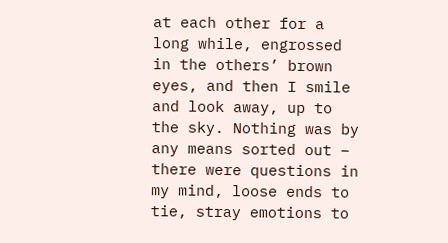at each other for a long while, engrossed in the others’ brown eyes, and then I smile and look away, up to the sky. Nothing was by any means sorted out – there were questions in my mind, loose ends to tie, stray emotions to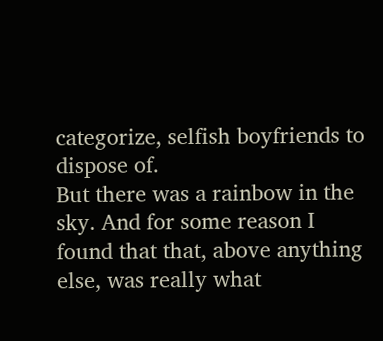categorize, selfish boyfriends to dispose of.
But there was a rainbow in the sky. And for some reason I found that that, above anything else, was really what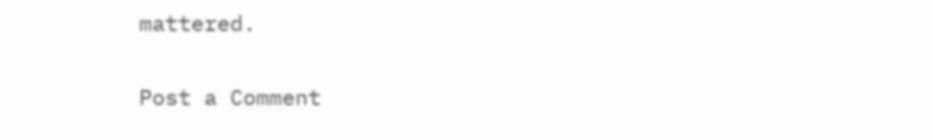mattered.

Post a Comment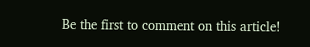Be the first to comment on this article!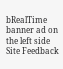bRealTime banner ad on the left side
Site Feedback